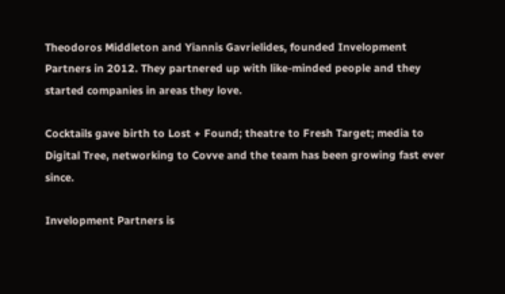Theodoros Middleton and Yiannis Gavrielides, founded Invelopment Partners in 2012. They partnered up with like-minded people and they started companies in areas they love.

Cocktails gave birth to Lost + Found; theatre to Fresh Target; media to Digital Tree, networking to Covve and the team has been growing fast ever since.

Invelopment Partners is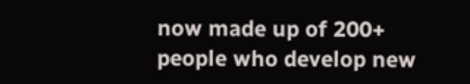now made up of 200+ people who develop new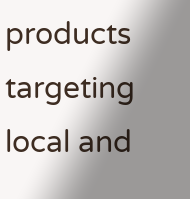products targeting local and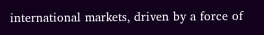international markets, driven by a force of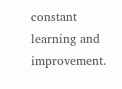constant learning and improvement.